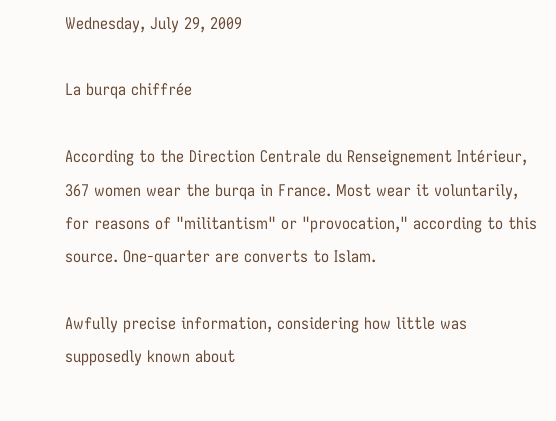Wednesday, July 29, 2009

La burqa chiffrée

According to the Direction Centrale du Renseignement Intérieur, 367 women wear the burqa in France. Most wear it voluntarily, for reasons of "militantism" or "provocation," according to this source. One-quarter are converts to Islam.

Awfully precise information, considering how little was supposedly known about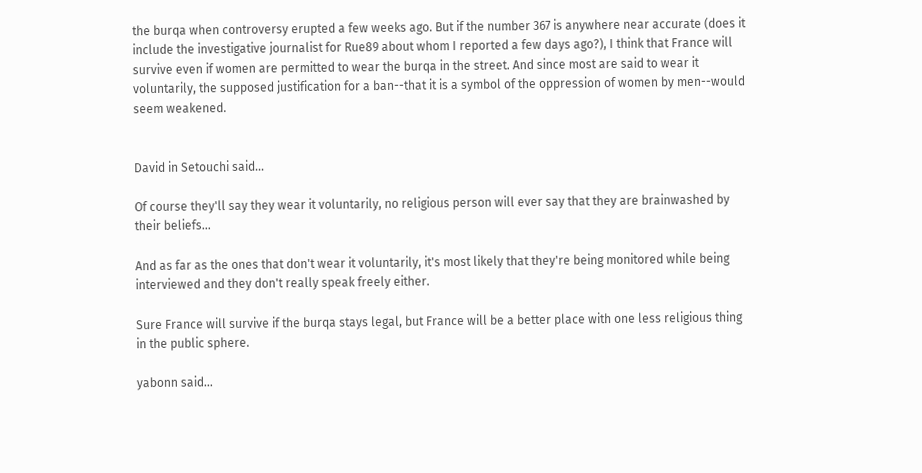the burqa when controversy erupted a few weeks ago. But if the number 367 is anywhere near accurate (does it include the investigative journalist for Rue89 about whom I reported a few days ago?), I think that France will survive even if women are permitted to wear the burqa in the street. And since most are said to wear it voluntarily, the supposed justification for a ban--that it is a symbol of the oppression of women by men--would seem weakened.


David in Setouchi said...

Of course they'll say they wear it voluntarily, no religious person will ever say that they are brainwashed by their beliefs...

And as far as the ones that don't wear it voluntarily, it's most likely that they're being monitored while being interviewed and they don't really speak freely either.

Sure France will survive if the burqa stays legal, but France will be a better place with one less religious thing in the public sphere.

yabonn said...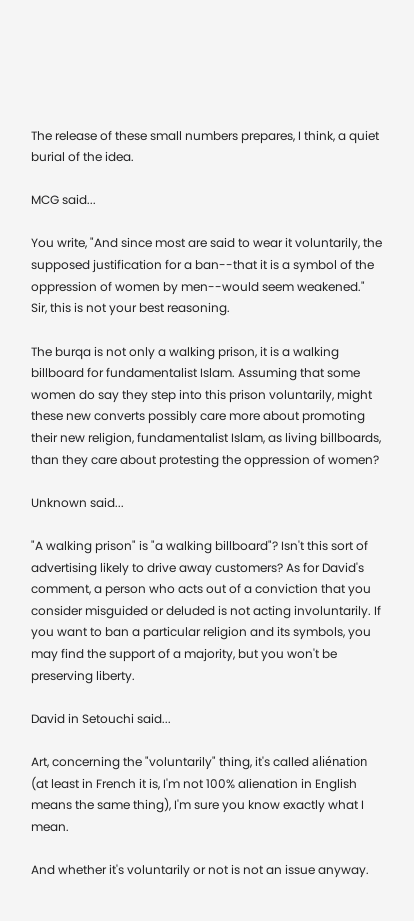The release of these small numbers prepares, I think, a quiet burial of the idea.

MCG said...

You write, "And since most are said to wear it voluntarily, the supposed justification for a ban--that it is a symbol of the oppression of women by men--would seem weakened." Sir, this is not your best reasoning.

The burqa is not only a walking prison, it is a walking billboard for fundamentalist Islam. Assuming that some women do say they step into this prison voluntarily, might these new converts possibly care more about promoting their new religion, fundamentalist Islam, as living billboards, than they care about protesting the oppression of women?

Unknown said...

"A walking prison" is "a walking billboard"? Isn't this sort of advertising likely to drive away customers? As for David's comment, a person who acts out of a conviction that you consider misguided or deluded is not acting involuntarily. If you want to ban a particular religion and its symbols, you may find the support of a majority, but you won't be preserving liberty.

David in Setouchi said...

Art, concerning the "voluntarily" thing, it's called aliénation (at least in French it is, I'm not 100% alienation in English means the same thing), I'm sure you know exactly what I mean.

And whether it's voluntarily or not is not an issue anyway.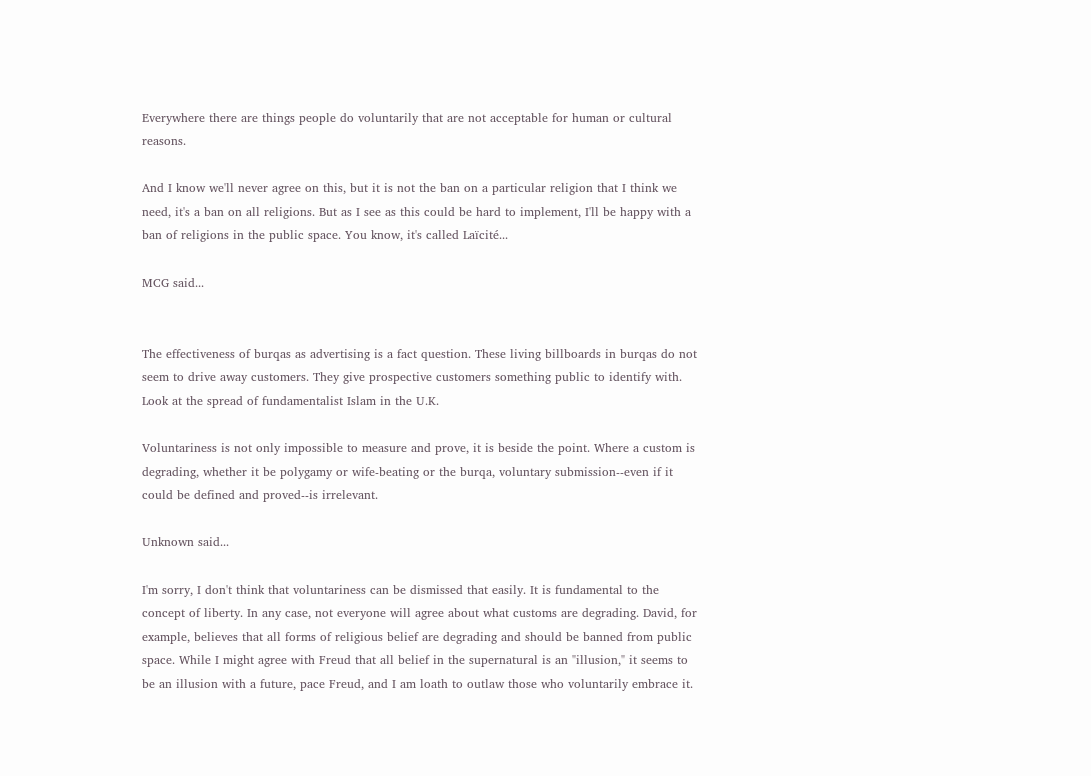Everywhere there are things people do voluntarily that are not acceptable for human or cultural reasons.

And I know we'll never agree on this, but it is not the ban on a particular religion that I think we need, it's a ban on all religions. But as I see as this could be hard to implement, I'll be happy with a ban of religions in the public space. You know, it's called Laïcité...

MCG said...


The effectiveness of burqas as advertising is a fact question. These living billboards in burqas do not seem to drive away customers. They give prospective customers something public to identify with. Look at the spread of fundamentalist Islam in the U.K.

Voluntariness is not only impossible to measure and prove, it is beside the point. Where a custom is degrading, whether it be polygamy or wife-beating or the burqa, voluntary submission--even if it could be defined and proved--is irrelevant.

Unknown said...

I'm sorry, I don't think that voluntariness can be dismissed that easily. It is fundamental to the concept of liberty. In any case, not everyone will agree about what customs are degrading. David, for example, believes that all forms of religious belief are degrading and should be banned from public space. While I might agree with Freud that all belief in the supernatural is an "illusion," it seems to be an illusion with a future, pace Freud, and I am loath to outlaw those who voluntarily embrace it.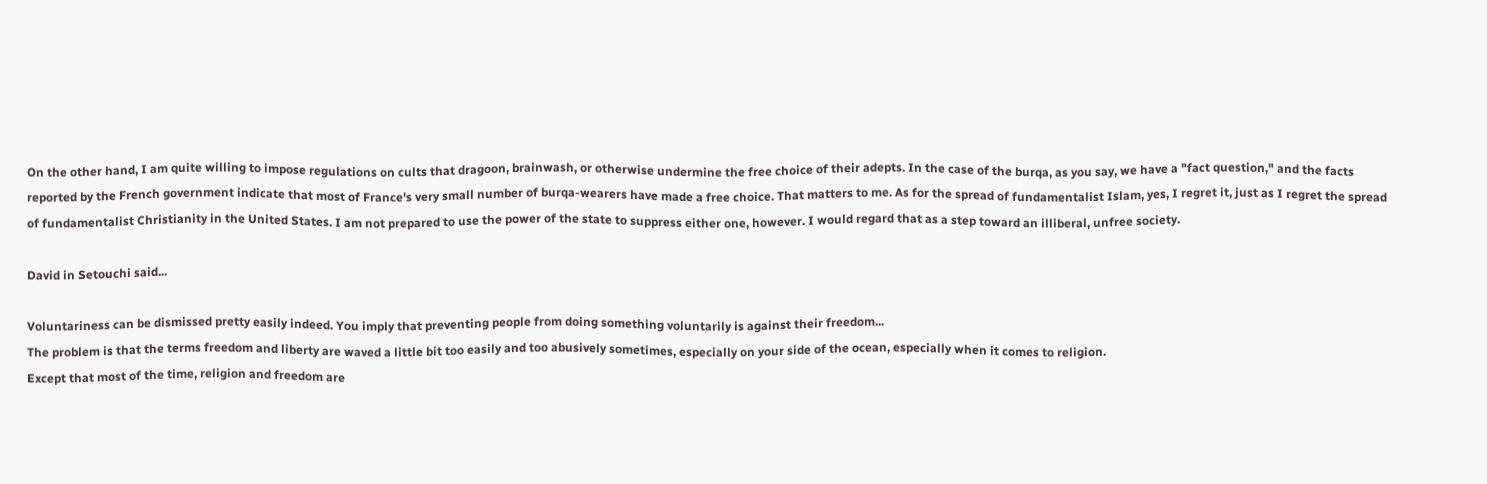On the other hand, I am quite willing to impose regulations on cults that dragoon, brainwash, or otherwise undermine the free choice of their adepts. In the case of the burqa, as you say, we have a "fact question," and the facts reported by the French government indicate that most of France's very small number of burqa-wearers have made a free choice. That matters to me. As for the spread of fundamentalist Islam, yes, I regret it, just as I regret the spread of fundamentalist Christianity in the United States. I am not prepared to use the power of the state to suppress either one, however. I would regard that as a step toward an illiberal, unfree society.

David in Setouchi said...

Voluntariness can be dismissed pretty easily indeed. You imply that preventing people from doing something voluntarily is against their freedom...
The problem is that the terms freedom and liberty are waved a little bit too easily and too abusively sometimes, especially on your side of the ocean, especially when it comes to religion.
Except that most of the time, religion and freedom are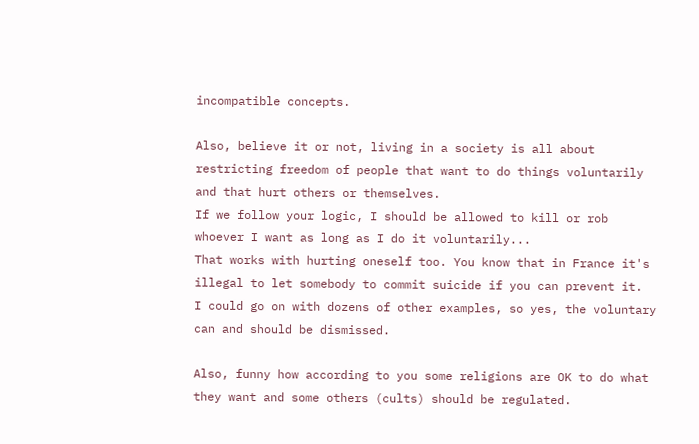incompatible concepts.

Also, believe it or not, living in a society is all about restricting freedom of people that want to do things voluntarily and that hurt others or themselves.
If we follow your logic, I should be allowed to kill or rob whoever I want as long as I do it voluntarily...
That works with hurting oneself too. You know that in France it's illegal to let somebody to commit suicide if you can prevent it.
I could go on with dozens of other examples, so yes, the voluntary can and should be dismissed.

Also, funny how according to you some religions are OK to do what they want and some others (cults) should be regulated.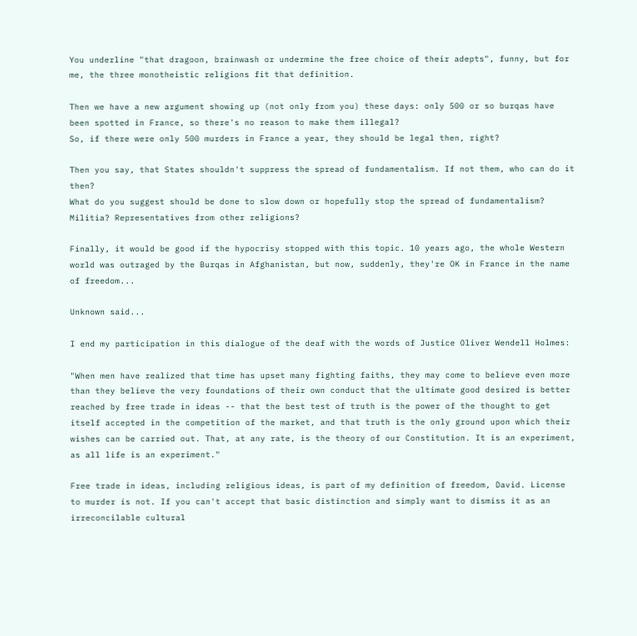You underline "that dragoon, brainwash or undermine the free choice of their adepts", funny, but for me, the three monotheistic religions fit that definition.

Then we have a new argument showing up (not only from you) these days: only 500 or so burqas have been spotted in France, so there's no reason to make them illegal?
So, if there were only 500 murders in France a year, they should be legal then, right?

Then you say, that States shouldn't suppress the spread of fundamentalism. If not them, who can do it then?
What do you suggest should be done to slow down or hopefully stop the spread of fundamentalism?
Militia? Representatives from other religions?

Finally, it would be good if the hypocrisy stopped with this topic. 10 years ago, the whole Western world was outraged by the Burqas in Afghanistan, but now, suddenly, they're OK in France in the name of freedom...

Unknown said...

I end my participation in this dialogue of the deaf with the words of Justice Oliver Wendell Holmes:

"When men have realized that time has upset many fighting faiths, they may come to believe even more than they believe the very foundations of their own conduct that the ultimate good desired is better reached by free trade in ideas -- that the best test of truth is the power of the thought to get itself accepted in the competition of the market, and that truth is the only ground upon which their wishes can be carried out. That, at any rate, is the theory of our Constitution. It is an experiment, as all life is an experiment."

Free trade in ideas, including religious ideas, is part of my definition of freedom, David. License to murder is not. If you can't accept that basic distinction and simply want to dismiss it as an irreconcilable cultural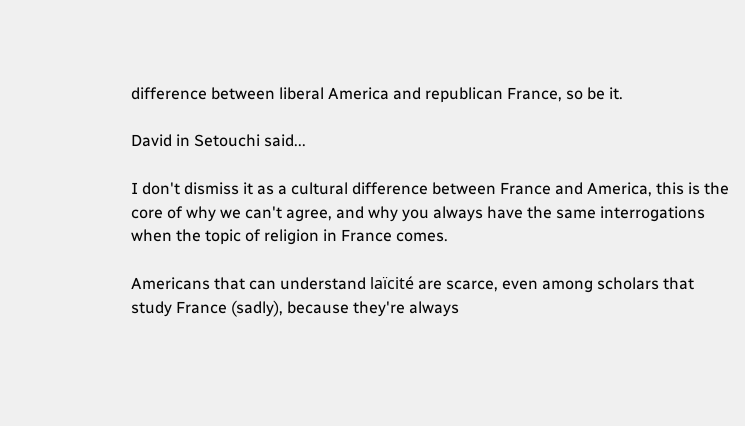difference between liberal America and republican France, so be it.

David in Setouchi said...

I don't dismiss it as a cultural difference between France and America, this is the core of why we can't agree, and why you always have the same interrogations when the topic of religion in France comes.

Americans that can understand laïcité are scarce, even among scholars that study France (sadly), because they're always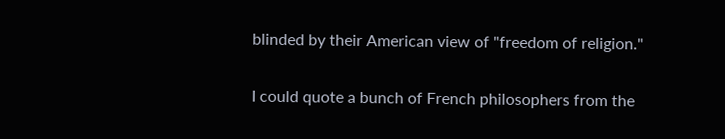blinded by their American view of "freedom of religion."

I could quote a bunch of French philosophers from the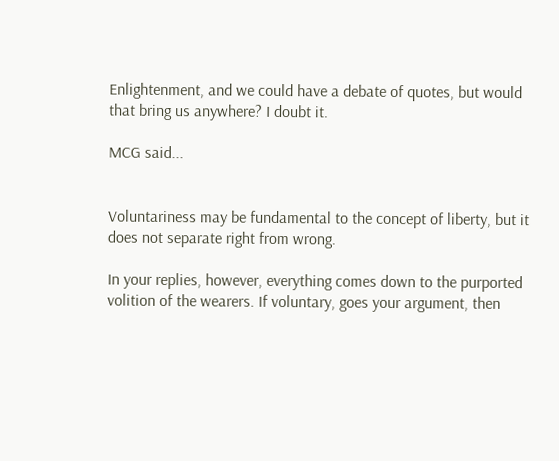Enlightenment, and we could have a debate of quotes, but would that bring us anywhere? I doubt it.

MCG said...


Voluntariness may be fundamental to the concept of liberty, but it does not separate right from wrong.

In your replies, however, everything comes down to the purported volition of the wearers. If voluntary, goes your argument, then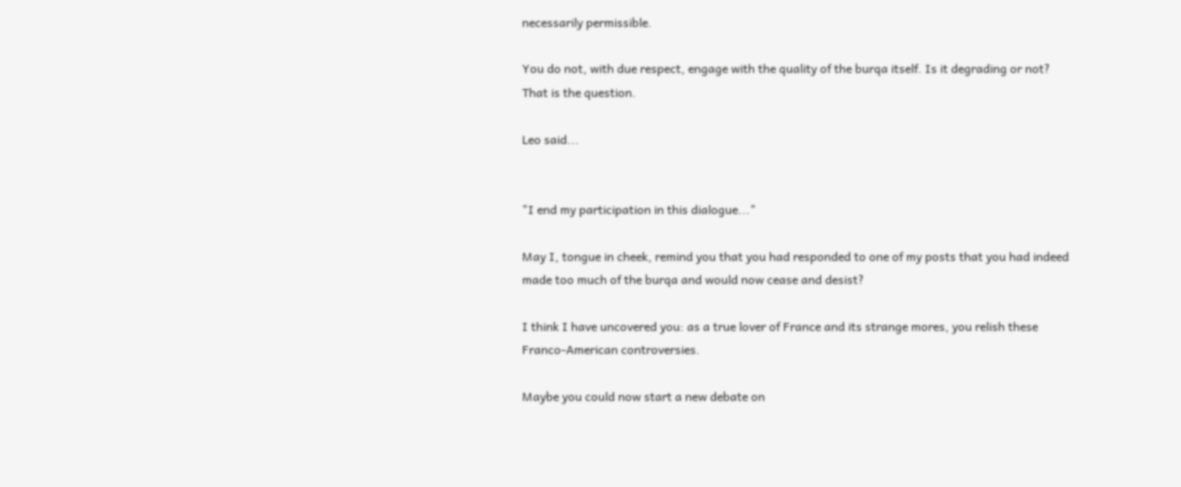necessarily permissible.

You do not, with due respect, engage with the quality of the burqa itself. Is it degrading or not? That is the question.

Leo said...


"I end my participation in this dialogue..."

May I, tongue in cheek, remind you that you had responded to one of my posts that you had indeed made too much of the burqa and would now cease and desist?

I think I have uncovered you: as a true lover of France and its strange mores, you relish these Franco-American controversies.

Maybe you could now start a new debate on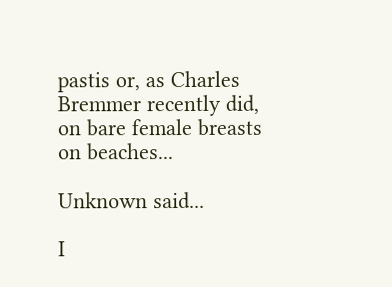pastis or, as Charles Bremmer recently did, on bare female breasts on beaches...

Unknown said...

I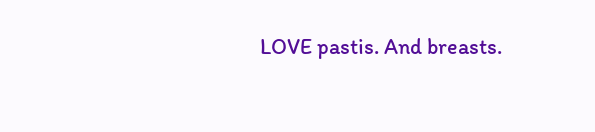LOVE pastis. And breasts.